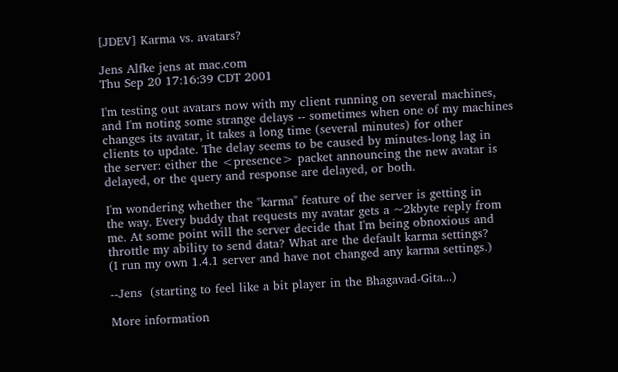[JDEV] Karma vs. avatars?

Jens Alfke jens at mac.com
Thu Sep 20 17:16:39 CDT 2001

I'm testing out avatars now with my client running on several machines,
and I'm noting some strange delays -- sometimes when one of my machines
changes its avatar, it takes a long time (several minutes) for other
clients to update. The delay seems to be caused by minutes-long lag in
the server: either the <presence> packet announcing the new avatar is
delayed, or the query and response are delayed, or both.

I'm wondering whether the "karma" feature of the server is getting in
the way. Every buddy that requests my avatar gets a ~2kbyte reply from
me. At some point will the server decide that I'm being obnoxious and
throttle my ability to send data? What are the default karma settings?
(I run my own 1.4.1 server and have not changed any karma settings.)

--Jens  (starting to feel like a bit player in the Bhagavad-Gita...)

More information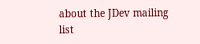about the JDev mailing list